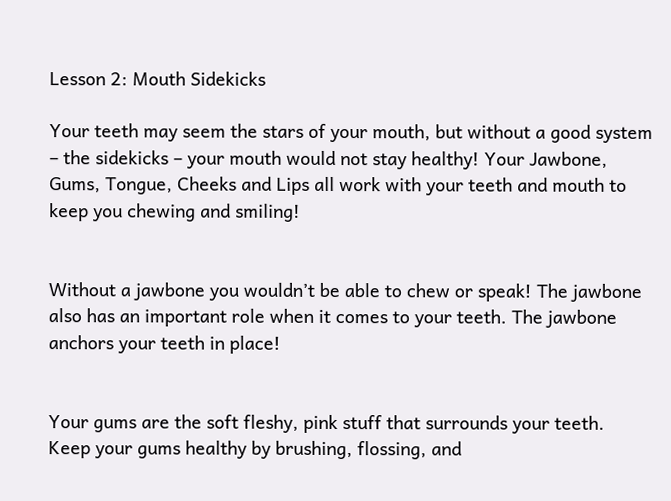Lesson 2: Mouth Sidekicks

Your teeth may seem the stars of your mouth, but without a good system – the sidekicks – your mouth would not stay healthy! Your Jawbone, Gums, Tongue, Cheeks and Lips all work with your teeth and mouth to keep you chewing and smiling!


Without a jawbone you wouldn’t be able to chew or speak! The jawbone also has an important role when it comes to your teeth. The jawbone anchors your teeth in place!


Your gums are the soft fleshy, pink stuff that surrounds your teeth.
Keep your gums healthy by brushing, flossing, and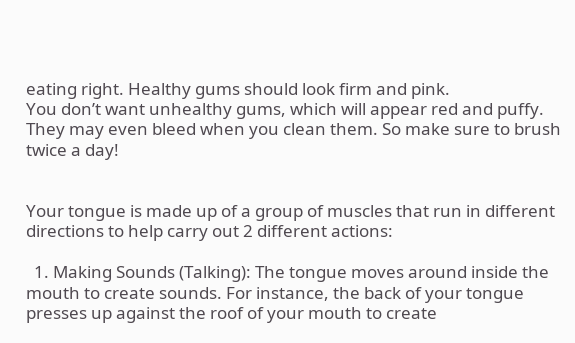eating right. Healthy gums should look firm and pink.
You don’t want unhealthy gums, which will appear red and puffy. They may even bleed when you clean them. So make sure to brush twice a day!


Your tongue is made up of a group of muscles that run in different directions to help carry out 2 different actions:

  1. Making Sounds (Talking): The tongue moves around inside the mouth to create sounds. For instance, the back of your tongue presses up against the roof of your mouth to create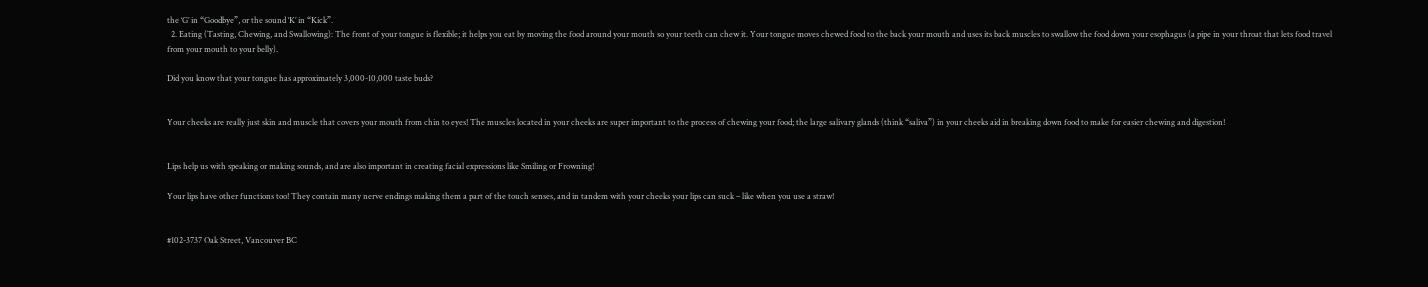the ‘G’ in “Goodbye”, or the sound ‘K’ in “Kick”.
  2. Eating (Tasting, Chewing, and Swallowing): The front of your tongue is flexible; it helps you eat by moving the food around your mouth so your teeth can chew it. Your tongue moves chewed food to the back your mouth and uses its back muscles to swallow the food down your esophagus (a pipe in your throat that lets food travel from your mouth to your belly).

Did you know that your tongue has approximately 3,000-10,000 taste buds?


Your cheeks are really just skin and muscle that covers your mouth from chin to eyes! The muscles located in your cheeks are super important to the process of chewing your food; the large salivary glands (think “saliva”) in your cheeks aid in breaking down food to make for easier chewing and digestion!


Lips help us with speaking or making sounds, and are also important in creating facial expressions like Smiling or Frowning!

Your lips have other functions too! They contain many nerve endings making them a part of the touch senses, and in tandem with your cheeks your lips can suck – like when you use a straw!


#102-3737 Oak Street, Vancouver BC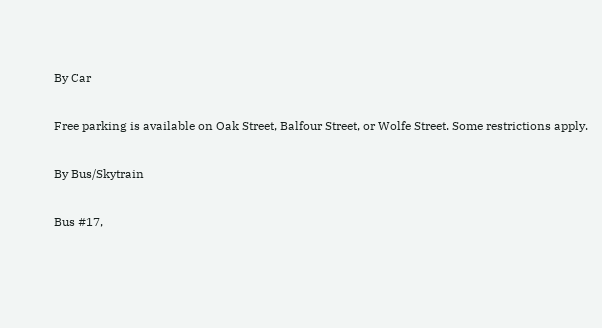By Car

Free parking is available on Oak Street, Balfour Street, or Wolfe Street. Some restrictions apply.

By Bus/Skytrain

Bus #17,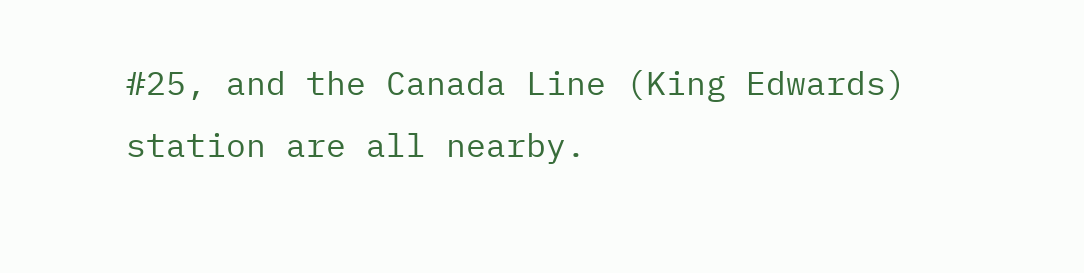#25, and the Canada Line (King Edwards) station are all nearby.